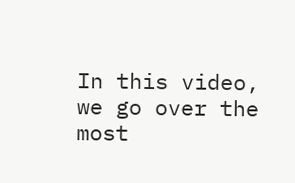In this video, we go over the most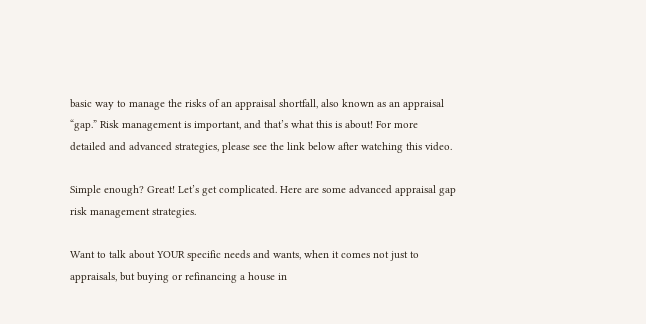basic way to manage the risks of an appraisal shortfall, also known as an appraisal “gap.” Risk management is important, and that’s what this is about! For more detailed and advanced strategies, please see the link below after watching this video.

Simple enough? Great! Let’s get complicated. Here are some advanced appraisal gap risk management strategies.

Want to talk about YOUR specific needs and wants, when it comes not just to appraisals, but buying or refinancing a house in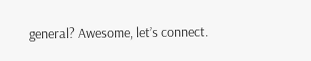general? Awesome, let’s connect.